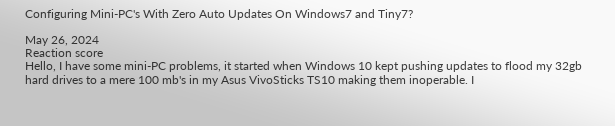Configuring Mini-PC's With Zero Auto Updates On Windows7 and Tiny7?

May 26, 2024
Reaction score
Hello, I have some mini-PC problems, it started when Windows 10 kept pushing updates to flood my 32gb hard drives to a mere 100 mb's in my Asus VivoSticks TS10 making them inoperable. I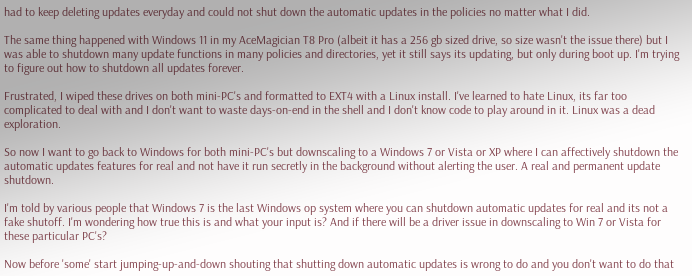had to keep deleting updates everyday and could not shut down the automatic updates in the policies no matter what I did.

The same thing happened with Windows 11 in my AceMagician T8 Pro (albeit it has a 256 gb sized drive, so size wasn't the issue there) but I was able to shutdown many update functions in many policies and directories, yet it still says its updating, but only during boot up. I'm trying to figure out how to shutdown all updates forever.

Frustrated, I wiped these drives on both mini-PC's and formatted to EXT4 with a Linux install. I've learned to hate Linux, its far too complicated to deal with and I don't want to waste days-on-end in the shell and I don't know code to play around in it. Linux was a dead exploration.

So now I want to go back to Windows for both mini-PC's but downscaling to a Windows 7 or Vista or XP where I can affectively shutdown the automatic updates features for real and not have it run secretly in the background without alerting the user. A real and permanent update shutdown.

I'm told by various people that Windows 7 is the last Windows op system where you can shutdown automatic updates for real and its not a fake shutoff. I'm wondering how true this is and what your input is? And if there will be a driver issue in downscaling to Win 7 or Vista for these particular PC's?

Now before 'some' start jumping-up-and-down shouting that shutting down automatic updates is wrong to do and you don't want to do that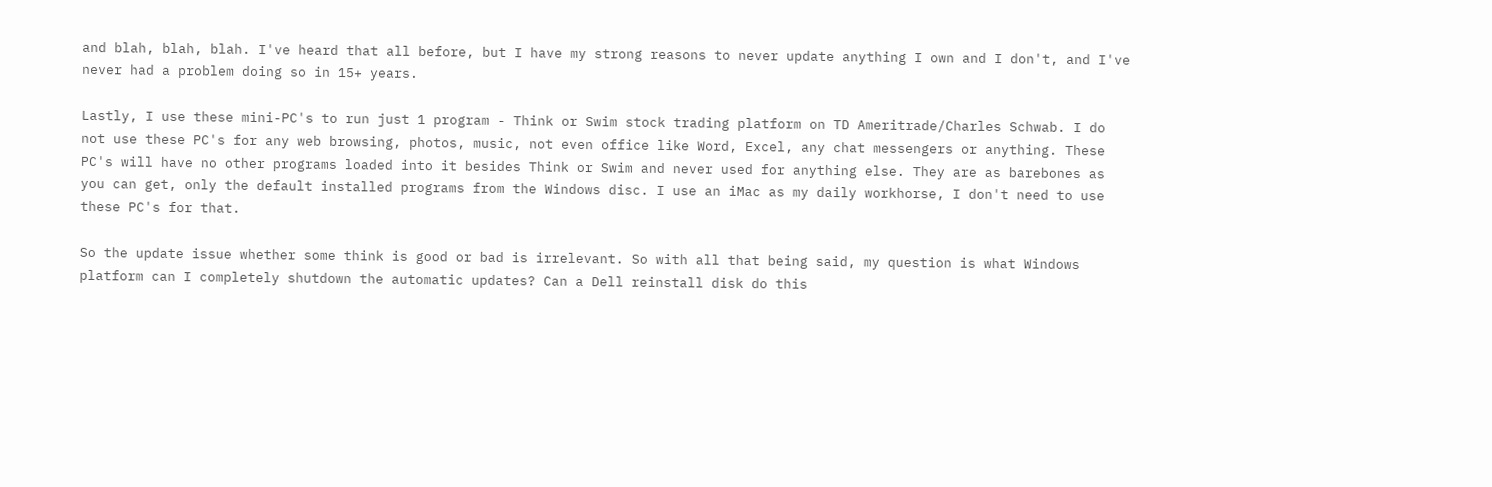and blah, blah, blah. I've heard that all before, but I have my strong reasons to never update anything I own and I don't, and I've never had a problem doing so in 15+ years.

Lastly, I use these mini-PC's to run just 1 program - Think or Swim stock trading platform on TD Ameritrade/Charles Schwab. I do not use these PC's for any web browsing, photos, music, not even office like Word, Excel, any chat messengers or anything. These PC's will have no other programs loaded into it besides Think or Swim and never used for anything else. They are as barebones as you can get, only the default installed programs from the Windows disc. I use an iMac as my daily workhorse, I don't need to use these PC's for that.

So the update issue whether some think is good or bad is irrelevant. So with all that being said, my question is what Windows platform can I completely shutdown the automatic updates? Can a Dell reinstall disk do this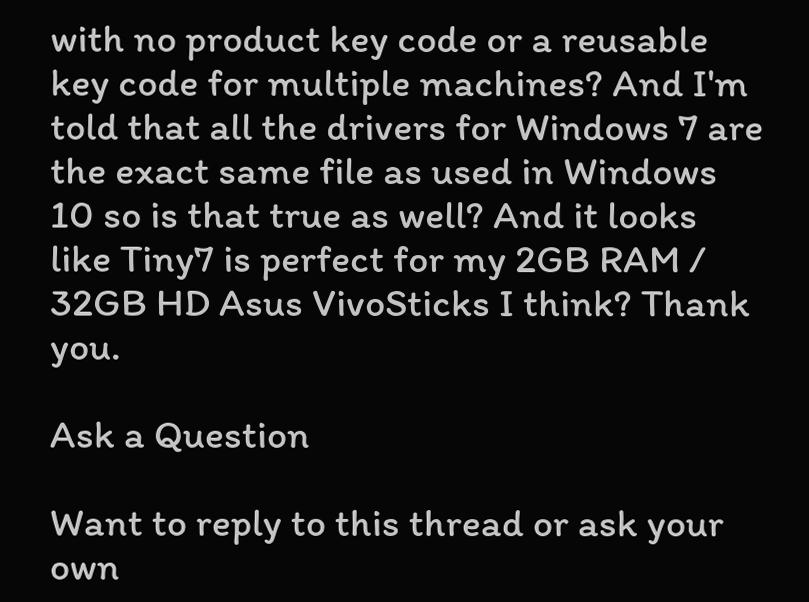with no product key code or a reusable key code for multiple machines? And I'm told that all the drivers for Windows 7 are the exact same file as used in Windows 10 so is that true as well? And it looks like Tiny7 is perfect for my 2GB RAM / 32GB HD Asus VivoSticks I think? Thank you.

Ask a Question

Want to reply to this thread or ask your own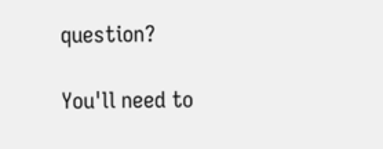question?

You'll need to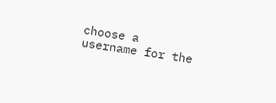choose a username for the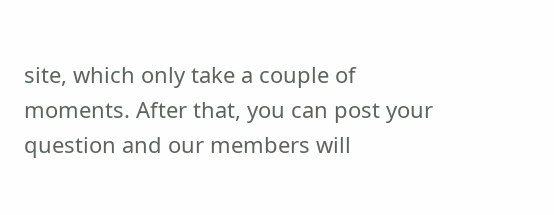site, which only take a couple of moments. After that, you can post your question and our members will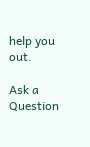help you out.

Ask a Question